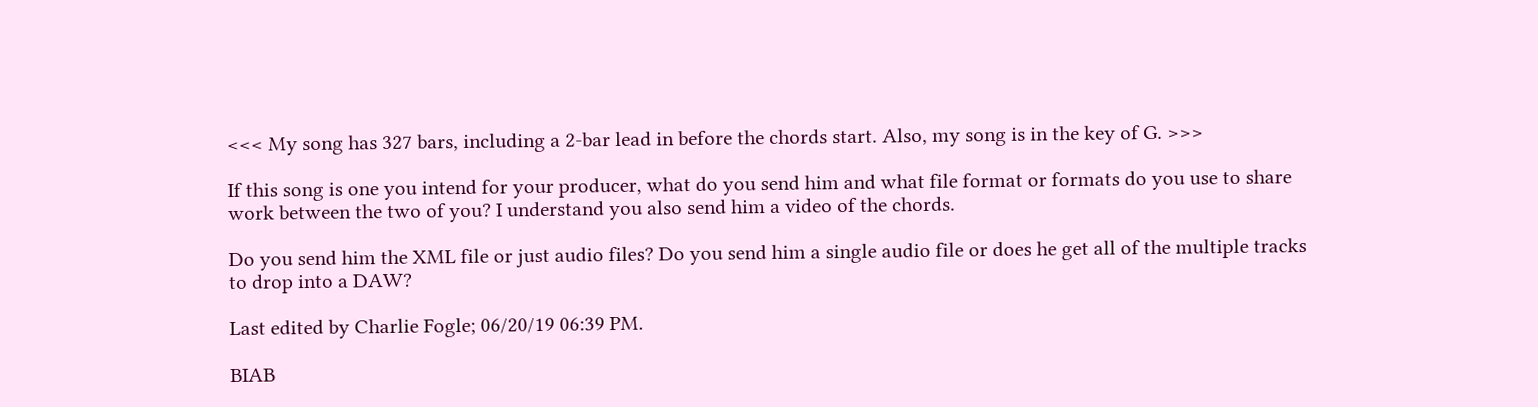<<< My song has 327 bars, including a 2-bar lead in before the chords start. Also, my song is in the key of G. >>>

If this song is one you intend for your producer, what do you send him and what file format or formats do you use to share work between the two of you? I understand you also send him a video of the chords.

Do you send him the XML file or just audio files? Do you send him a single audio file or does he get all of the multiple tracks to drop into a DAW?

Last edited by Charlie Fogle; 06/20/19 06:39 PM.

BIAB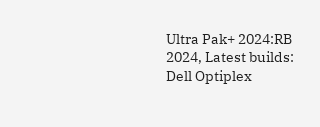Ultra Pak+ 2024:RB 2024, Latest builds: Dell Optiplex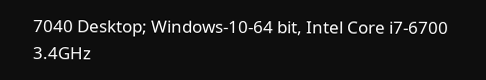7040 Desktop; Windows-10-64 bit, Intel Core i7-6700 3.4GHz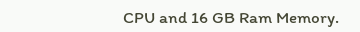CPU and 16 GB Ram Memory.